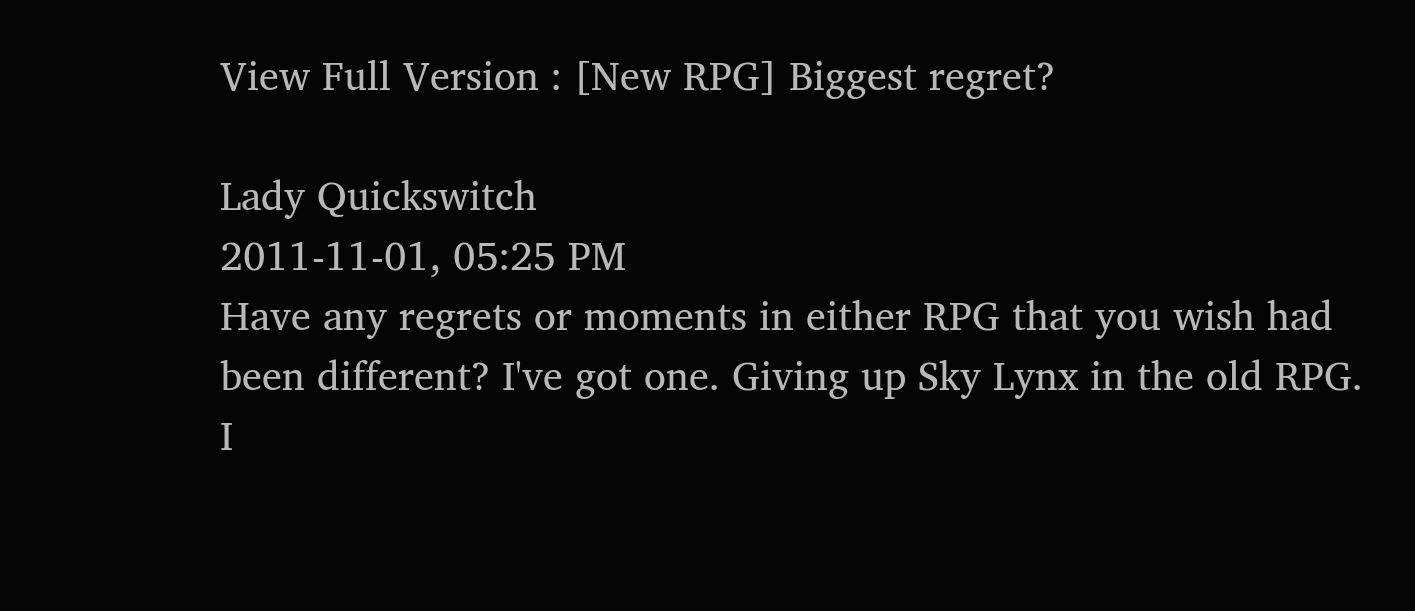View Full Version : [New RPG] Biggest regret?

Lady Quickswitch
2011-11-01, 05:25 PM
Have any regrets or moments in either RPG that you wish had been different? I've got one. Giving up Sky Lynx in the old RPG. I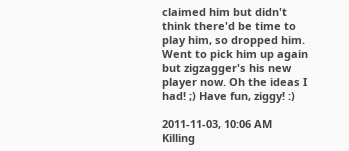claimed him but didn't think there'd be time to play him, so dropped him. Went to pick him up again but zigzagger's his new player now. Oh the ideas I had! ;) Have fun, ziggy! :)

2011-11-03, 10:06 AM
Killing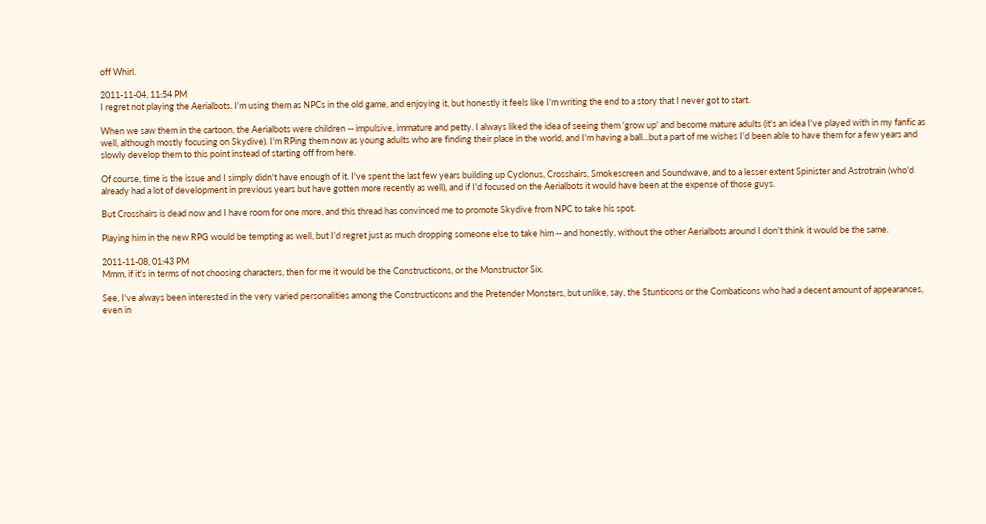off Whirl.

2011-11-04, 11:54 PM
I regret not playing the Aerialbots. I'm using them as NPCs in the old game, and enjoying it, but honestly it feels like I'm writing the end to a story that I never got to start.

When we saw them in the cartoon, the Aerialbots were children -- impulsive, immature and petty. I always liked the idea of seeing them 'grow up' and become mature adults (it's an idea I've played with in my fanfic as well, although mostly focusing on Skydive). I'm RPing them now as young adults who are finding their place in the world, and I'm having a ball...but a part of me wishes I'd been able to have them for a few years and slowly develop them to this point instead of starting off from here.

Of course, time is the issue and I simply didn't have enough of it. I've spent the last few years building up Cyclonus, Crosshairs, Smokescreen and Soundwave, and to a lesser extent Spinister and Astrotrain (who'd already had a lot of development in previous years but have gotten more recently as well), and if I'd focused on the Aerialbots it would have been at the expense of those guys.

But Crosshairs is dead now and I have room for one more, and this thread has convinced me to promote Skydive from NPC to take his spot.

Playing him in the new RPG would be tempting as well, but I'd regret just as much dropping someone else to take him -- and honestly, without the other Aerialbots around I don't think it would be the same.

2011-11-08, 01:43 PM
Mmm, if it's in terms of not choosing characters, then for me it would be the Constructicons, or the Monstructor Six.

See, I've always been interested in the very varied personalities among the Constructicons and the Pretender Monsters, but unlike, say, the Stunticons or the Combaticons who had a decent amount of appearances, even in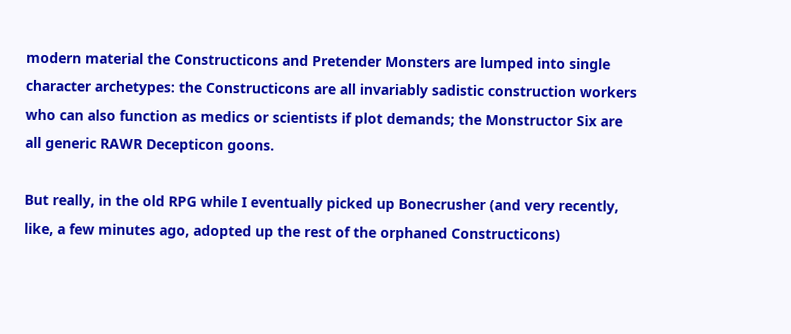modern material the Constructicons and Pretender Monsters are lumped into single character archetypes: the Constructicons are all invariably sadistic construction workers who can also function as medics or scientists if plot demands; the Monstructor Six are all generic RAWR Decepticon goons.

But really, in the old RPG while I eventually picked up Bonecrusher (and very recently, like, a few minutes ago, adopted up the rest of the orphaned Constructicons)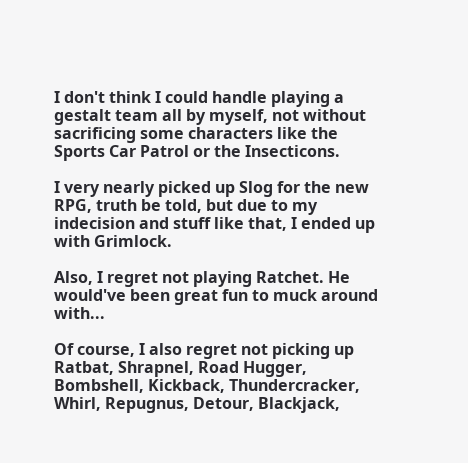I don't think I could handle playing a gestalt team all by myself, not without sacrificing some characters like the Sports Car Patrol or the Insecticons.

I very nearly picked up Slog for the new RPG, truth be told, but due to my indecision and stuff like that, I ended up with Grimlock.

Also, I regret not playing Ratchet. He would've been great fun to muck around with...

Of course, I also regret not picking up Ratbat, Shrapnel, Road Hugger, Bombshell, Kickback, Thundercracker, Whirl, Repugnus, Detour, Blackjack,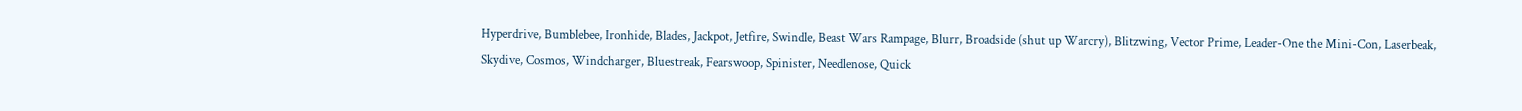Hyperdrive, Bumblebee, Ironhide, Blades, Jackpot, Jetfire, Swindle, Beast Wars Rampage, Blurr, Broadside (shut up Warcry), Blitzwing, Vector Prime, Leader-One the Mini-Con, Laserbeak, Skydive, Cosmos, Windcharger, Bluestreak, Fearswoop, Spinister, Needlenose, Quick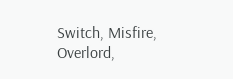Switch, Misfire, Overlord,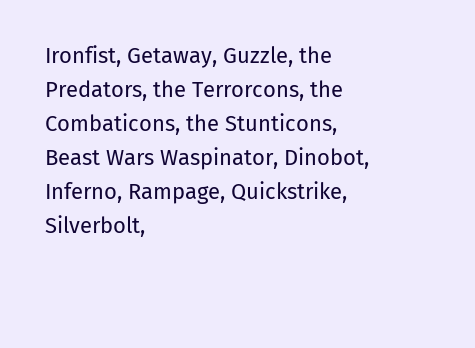Ironfist, Getaway, Guzzle, the Predators, the Terrorcons, the Combaticons, the Stunticons, Beast Wars Waspinator, Dinobot, Inferno, Rampage, Quickstrike, Silverbolt,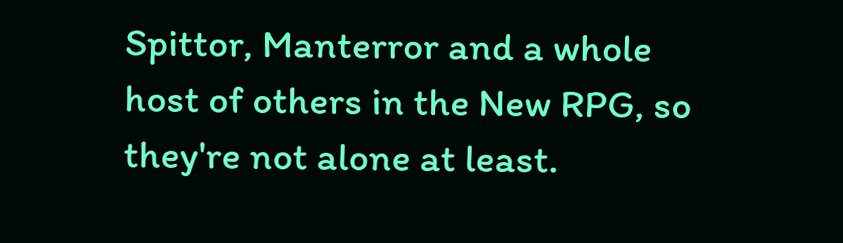Spittor, Manterror and a whole host of others in the New RPG, so they're not alone at least.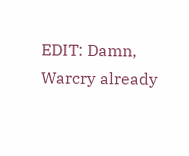EDIT: Damn, Warcry already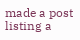made a post listing a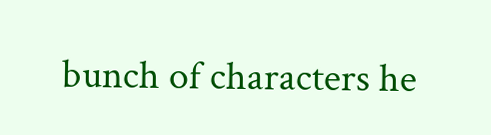bunch of characters he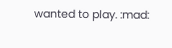wanted to play. :mad: